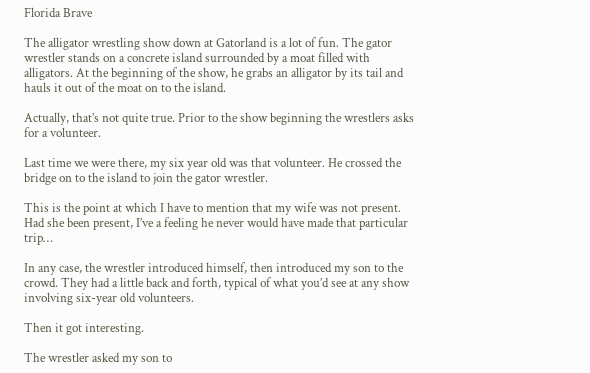Florida Brave

The alligator wrestling show down at Gatorland is a lot of fun. The gator wrestler stands on a concrete island surrounded by a moat filled with alligators. At the beginning of the show, he grabs an alligator by its tail and hauls it out of the moat on to the island.

Actually, that’s not quite true. Prior to the show beginning the wrestlers asks for a volunteer.

Last time we were there, my six year old was that volunteer. He crossed the bridge on to the island to join the gator wrestler.

This is the point at which I have to mention that my wife was not present. Had she been present, I’ve a feeling he never would have made that particular trip…

In any case, the wrestler introduced himself, then introduced my son to the crowd. They had a little back and forth, typical of what you’d see at any show involving six-year old volunteers.

Then it got interesting.

The wrestler asked my son to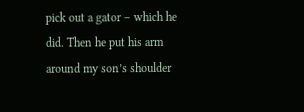pick out a gator – which he did. Then he put his arm around my son’s shoulder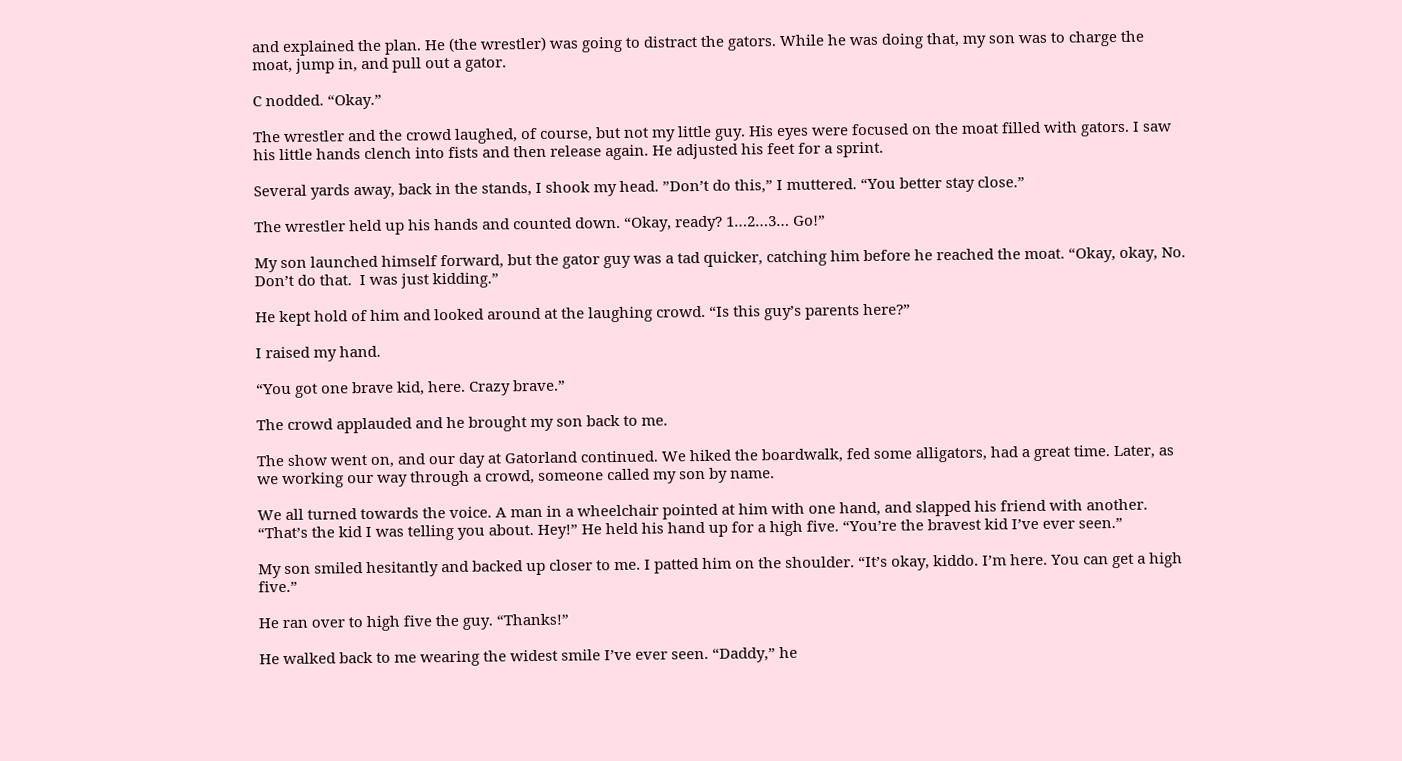and explained the plan. He (the wrestler) was going to distract the gators. While he was doing that, my son was to charge the moat, jump in, and pull out a gator.

C nodded. “Okay.”

The wrestler and the crowd laughed, of course, but not my little guy. His eyes were focused on the moat filled with gators. I saw his little hands clench into fists and then release again. He adjusted his feet for a sprint.

Several yards away, back in the stands, I shook my head. ”Don’t do this,” I muttered. “You better stay close.”

The wrestler held up his hands and counted down. “Okay, ready? 1…2…3… Go!”

My son launched himself forward, but the gator guy was a tad quicker, catching him before he reached the moat. “Okay, okay, No. Don’t do that.  I was just kidding.”

He kept hold of him and looked around at the laughing crowd. “Is this guy’s parents here?”

I raised my hand.

“You got one brave kid, here. Crazy brave.”

The crowd applauded and he brought my son back to me.

The show went on, and our day at Gatorland continued. We hiked the boardwalk, fed some alligators, had a great time. Later, as we working our way through a crowd, someone called my son by name.

We all turned towards the voice. A man in a wheelchair pointed at him with one hand, and slapped his friend with another. “That’s the kid I was telling you about. Hey!” He held his hand up for a high five. “You’re the bravest kid I’ve ever seen.”

My son smiled hesitantly and backed up closer to me. I patted him on the shoulder. “It’s okay, kiddo. I’m here. You can get a high five.”

He ran over to high five the guy. “Thanks!”

He walked back to me wearing the widest smile I’ve ever seen. “Daddy,” he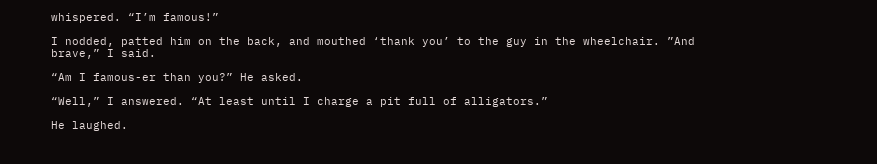whispered. “I’m famous!”

I nodded, patted him on the back, and mouthed ‘thank you’ to the guy in the wheelchair. ”And brave,” I said.

“Am I famous-er than you?” He asked.

“Well,” I answered. “At least until I charge a pit full of alligators.”

He laughed.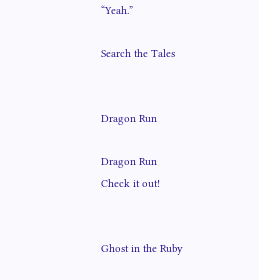“Yeah.”

Search the Tales


Dragon Run

Dragon Run
Check it out!


Ghost in the Ruby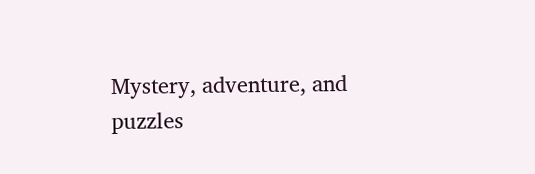Mystery, adventure, and puzzles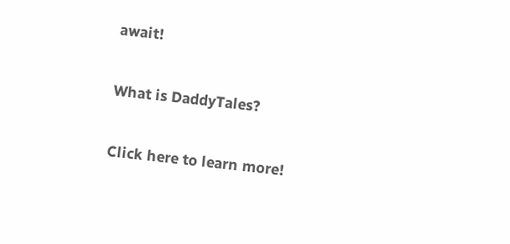await!

What is DaddyTales?

Click here to learn more!